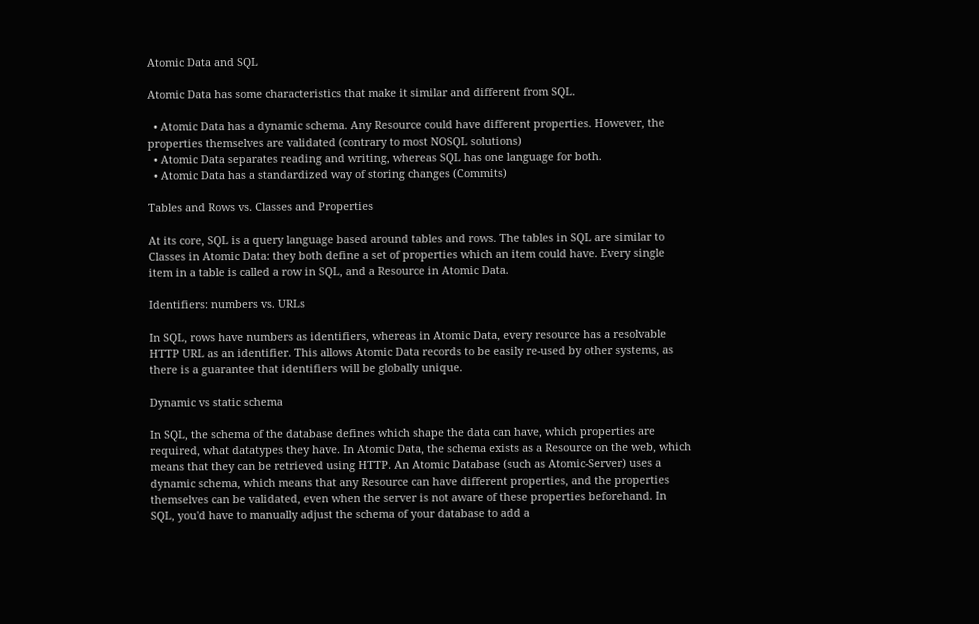Atomic Data and SQL

Atomic Data has some characteristics that make it similar and different from SQL.

  • Atomic Data has a dynamic schema. Any Resource could have different properties. However, the properties themselves are validated (contrary to most NOSQL solutions)
  • Atomic Data separates reading and writing, whereas SQL has one language for both.
  • Atomic Data has a standardized way of storing changes (Commits)

Tables and Rows vs. Classes and Properties

At its core, SQL is a query language based around tables and rows. The tables in SQL are similar to Classes in Atomic Data: they both define a set of properties which an item could have. Every single item in a table is called a row in SQL, and a Resource in Atomic Data.

Identifiers: numbers vs. URLs

In SQL, rows have numbers as identifiers, whereas in Atomic Data, every resource has a resolvable HTTP URL as an identifier. This allows Atomic Data records to be easily re-used by other systems, as there is a guarantee that identifiers will be globally unique.

Dynamic vs static schema

In SQL, the schema of the database defines which shape the data can have, which properties are required, what datatypes they have. In Atomic Data, the schema exists as a Resource on the web, which means that they can be retrieved using HTTP. An Atomic Database (such as Atomic-Server) uses a dynamic schema, which means that any Resource can have different properties, and the properties themselves can be validated, even when the server is not aware of these properties beforehand. In SQL, you'd have to manually adjust the schema of your database to add a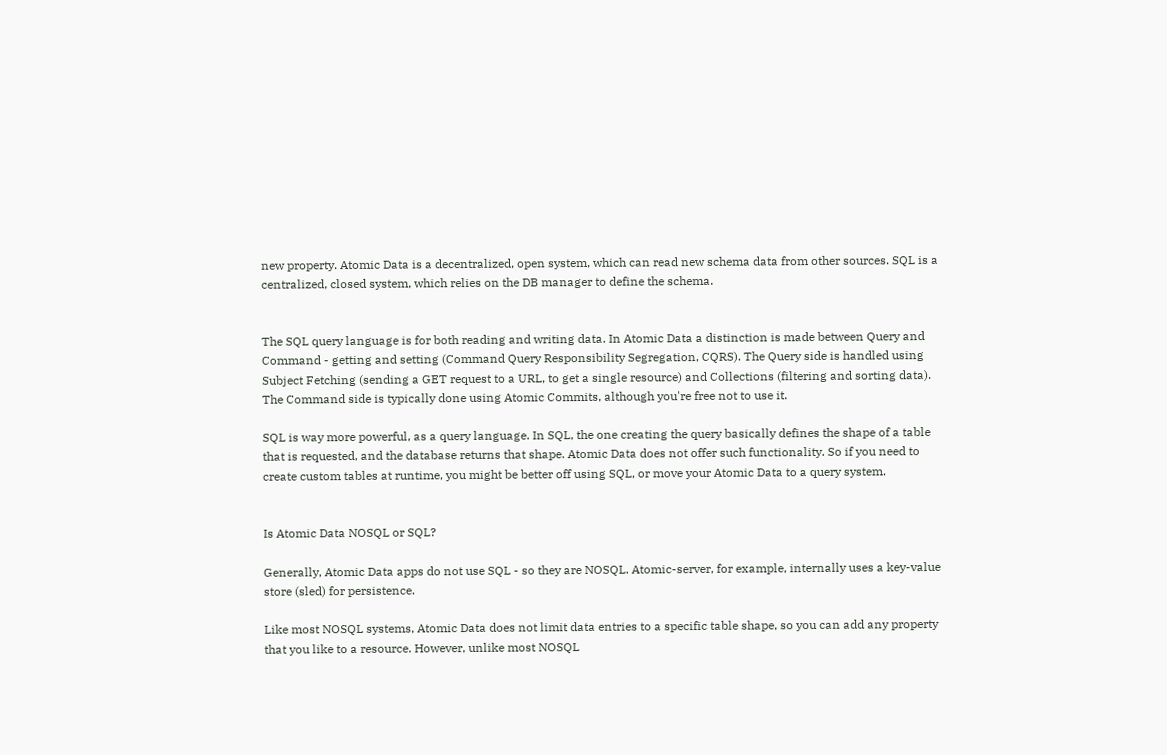new property. Atomic Data is a decentralized, open system, which can read new schema data from other sources. SQL is a centralized, closed system, which relies on the DB manager to define the schema.


The SQL query language is for both reading and writing data. In Atomic Data a distinction is made between Query and Command - getting and setting (Command Query Responsibility Segregation, CQRS). The Query side is handled using Subject Fetching (sending a GET request to a URL, to get a single resource) and Collections (filtering and sorting data). The Command side is typically done using Atomic Commits, although you're free not to use it.

SQL is way more powerful, as a query language. In SQL, the one creating the query basically defines the shape of a table that is requested, and the database returns that shape. Atomic Data does not offer such functionality. So if you need to create custom tables at runtime, you might be better off using SQL, or move your Atomic Data to a query system.


Is Atomic Data NOSQL or SQL?

Generally, Atomic Data apps do not use SQL - so they are NOSQL. Atomic-server, for example, internally uses a key-value store (sled) for persistence.

Like most NOSQL systems, Atomic Data does not limit data entries to a specific table shape, so you can add any property that you like to a resource. However, unlike most NOSQL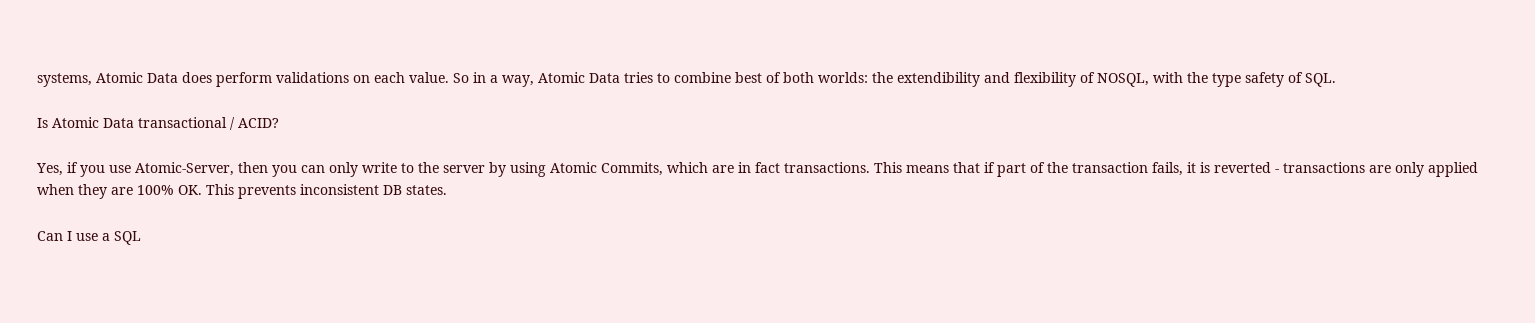systems, Atomic Data does perform validations on each value. So in a way, Atomic Data tries to combine best of both worlds: the extendibility and flexibility of NOSQL, with the type safety of SQL.

Is Atomic Data transactional / ACID?

Yes, if you use Atomic-Server, then you can only write to the server by using Atomic Commits, which are in fact transactions. This means that if part of the transaction fails, it is reverted - transactions are only applied when they are 100% OK. This prevents inconsistent DB states.

Can I use a SQL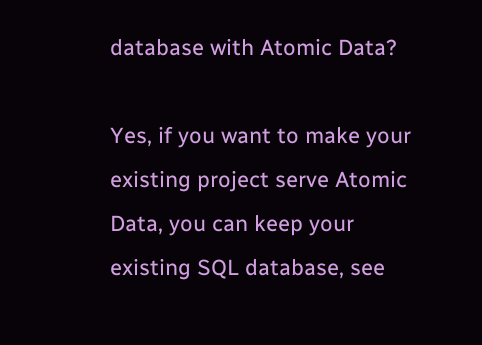database with Atomic Data?

Yes, if you want to make your existing project serve Atomic Data, you can keep your existing SQL database, see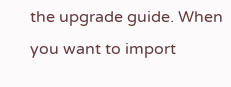the upgrade guide. When you want to import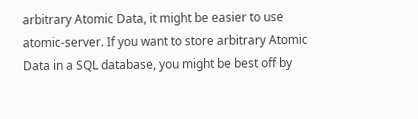arbitrary Atomic Data, it might be easier to use atomic-server. If you want to store arbitrary Atomic Data in a SQL database, you might be best off by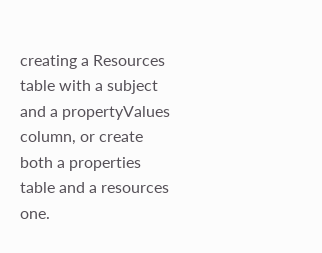creating a Resources table with a subject and a propertyValues column, or create both a properties table and a resources one.